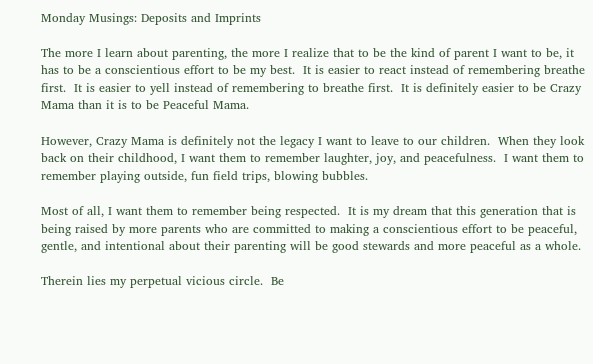Monday Musings: Deposits and Imprints

The more I learn about parenting, the more I realize that to be the kind of parent I want to be, it has to be a conscientious effort to be my best.  It is easier to react instead of remembering breathe first.  It is easier to yell instead of remembering to breathe first.  It is definitely easier to be Crazy Mama than it is to be Peaceful Mama.

However, Crazy Mama is definitely not the legacy I want to leave to our children.  When they look back on their childhood, I want them to remember laughter, joy, and peacefulness.  I want them to remember playing outside, fun field trips, blowing bubbles.

Most of all, I want them to remember being respected.  It is my dream that this generation that is being raised by more parents who are committed to making a conscientious effort to be peaceful, gentle, and intentional about their parenting will be good stewards and more peaceful as a whole.

Therein lies my perpetual vicious circle.  Be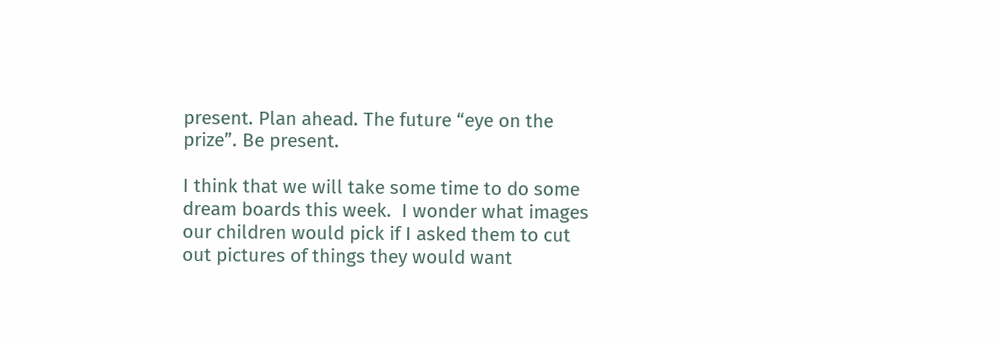present. Plan ahead. The future “eye on the prize”. Be present.

I think that we will take some time to do some dream boards this week.  I wonder what images our children would pick if I asked them to cut out pictures of things they would want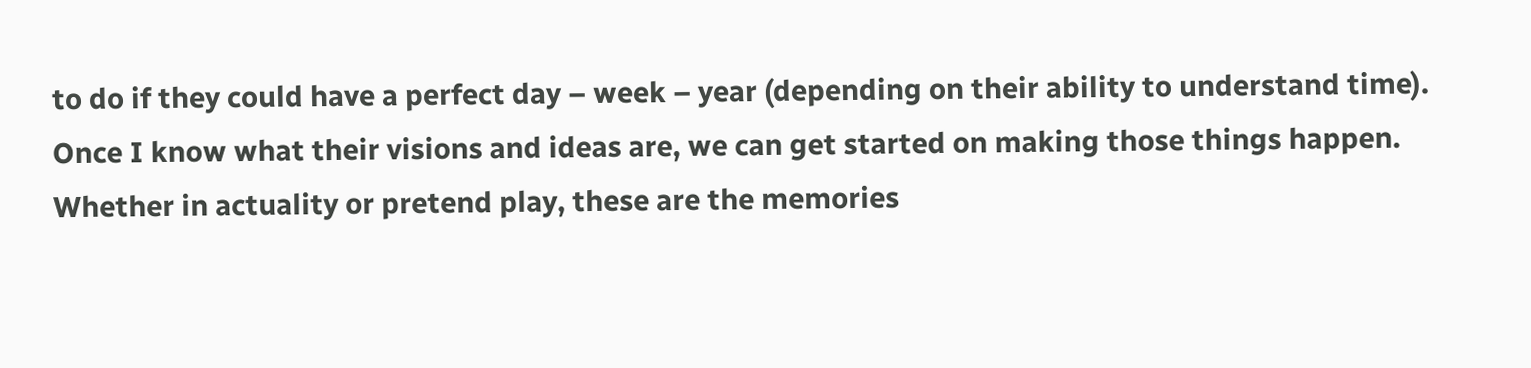to do if they could have a perfect day – week – year (depending on their ability to understand time).  Once I know what their visions and ideas are, we can get started on making those things happen. Whether in actuality or pretend play, these are the memories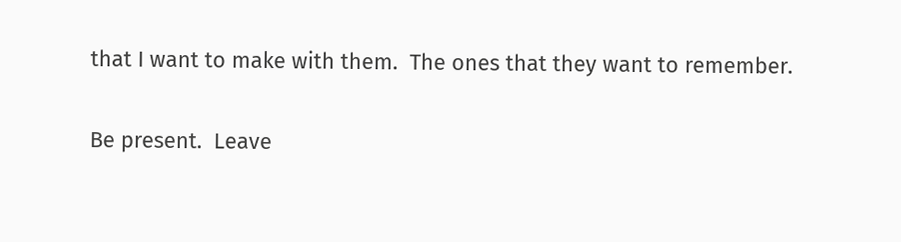that I want to make with them.  The ones that they want to remember.

Be present.  Leave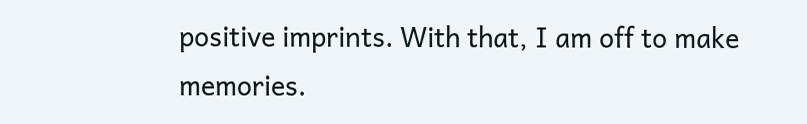positive imprints. With that, I am off to make memories.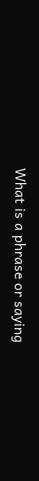What is a phrase or saying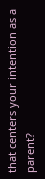that centers your intention as a parent?